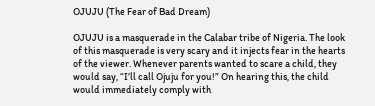OJUJU (The Fear of Bad Dream)

OJUJU is a masquerade in the Calabar tribe of Nigeria. The look of this masquerade is very scary and it injects fear in the hearts of the viewer. Whenever parents wanted to scare a child, they would say, “I’ll call Ojuju for you!” On hearing this, the child would immediately comply with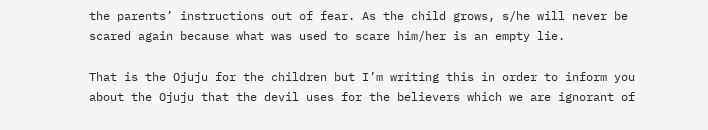the parents’ instructions out of fear. As the child grows, s/he will never be scared again because what was used to scare him/her is an empty lie.

That is the Ojuju for the children but I’m writing this in order to inform you about the Ojuju that the devil uses for the believers which we are ignorant of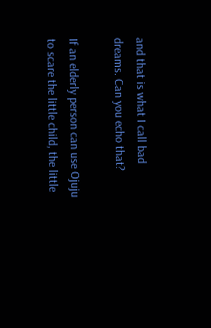and that is what I call bad dreams. Can you echo that?

If an elderly person can use Ojuju to scare the little child, the little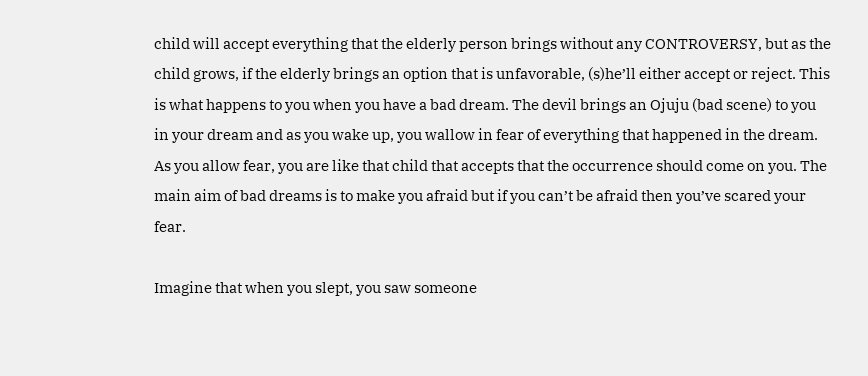child will accept everything that the elderly person brings without any CONTROVERSY, but as the child grows, if the elderly brings an option that is unfavorable, (s)he’ll either accept or reject. This is what happens to you when you have a bad dream. The devil brings an Ojuju (bad scene) to you in your dream and as you wake up, you wallow in fear of everything that happened in the dream. As you allow fear, you are like that child that accepts that the occurrence should come on you. The main aim of bad dreams is to make you afraid but if you can’t be afraid then you’ve scared your fear.

Imagine that when you slept, you saw someone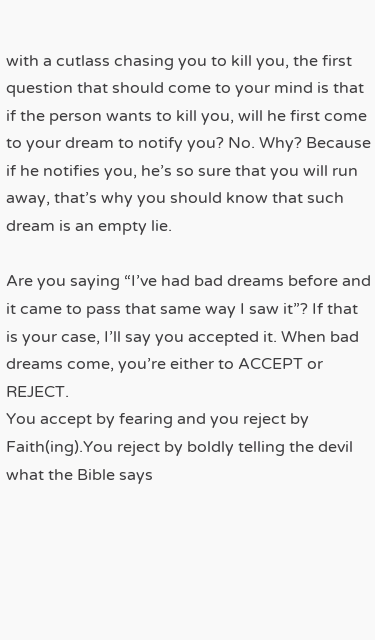with a cutlass chasing you to kill you, the first question that should come to your mind is that if the person wants to kill you, will he first come to your dream to notify you? No. Why? Because if he notifies you, he’s so sure that you will run away, that’s why you should know that such dream is an empty lie.

Are you saying “I’ve had bad dreams before and it came to pass that same way I saw it”? If that is your case, I’ll say you accepted it. When bad dreams come, you’re either to ACCEPT or REJECT.
You accept by fearing and you reject by Faith(ing).You reject by boldly telling the devil what the Bible says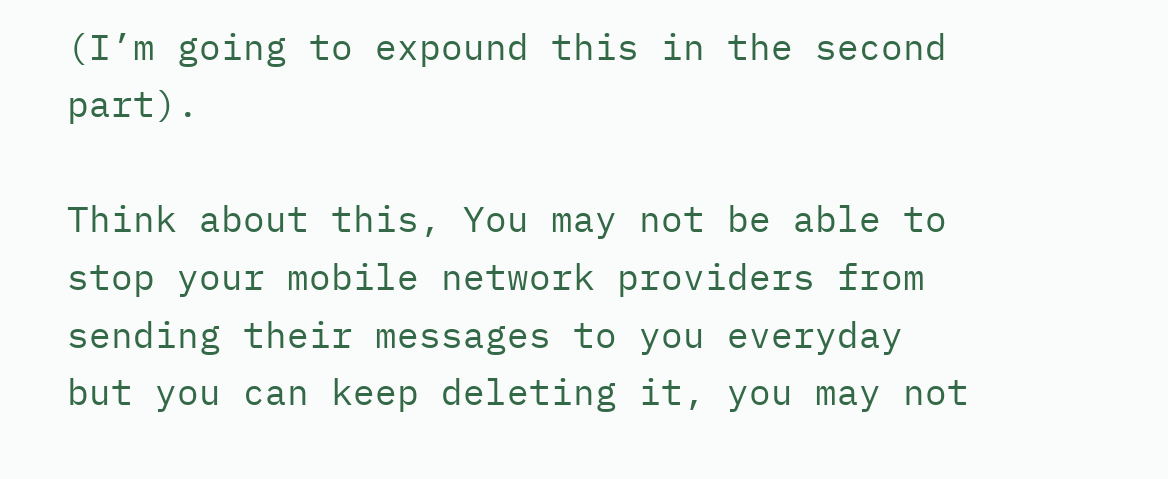(I’m going to expound this in the second part).

Think about this, You may not be able to stop your mobile network providers from sending their messages to you everyday but you can keep deleting it, you may not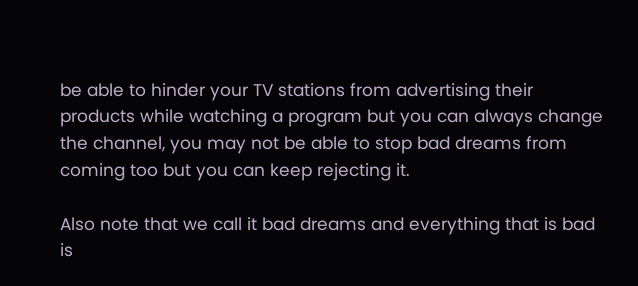be able to hinder your TV stations from advertising their products while watching a program but you can always change the channel, you may not be able to stop bad dreams from coming too but you can keep rejecting it.

Also note that we call it bad dreams and everything that is bad is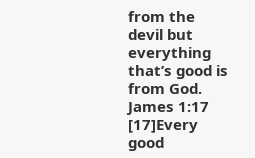from the devil but everything that’s good is from God.
James 1:17
[17]Every good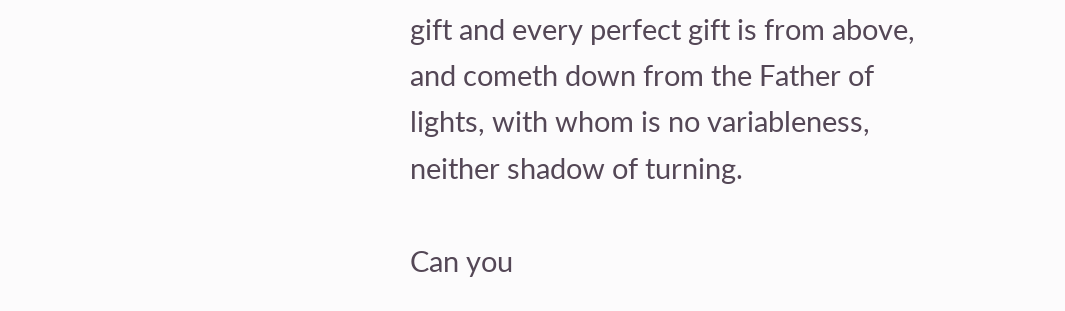gift and every perfect gift is from above, and cometh down from the Father of lights, with whom is no variableness, neither shadow of turning.

Can you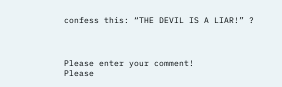confess this: “THE DEVIL IS A LIAR!” ?



Please enter your comment!
Please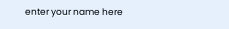enter your name here